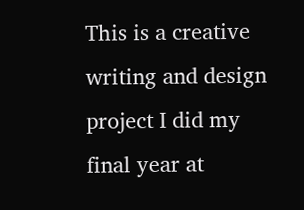This is a creative writing and design project I did my final year at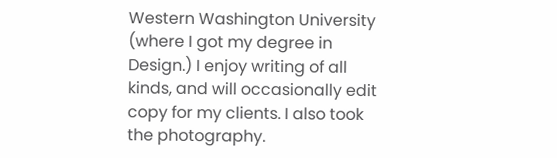Western Washington University (where I got my degree in Design.) I enjoy writing of all kinds, and will occasionally edit copy for my clients. I also took the photography.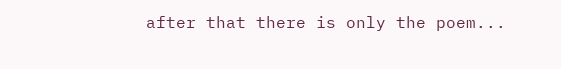after that there is only the poem...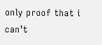only proof that i can’t